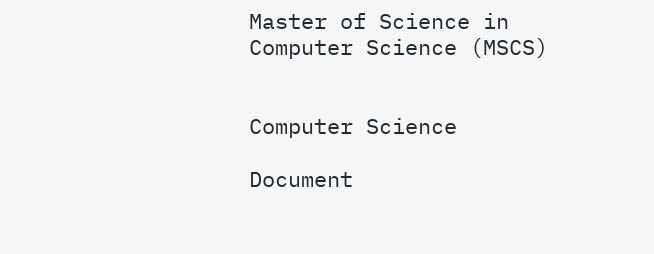Master of Science in Computer Science (MSCS)


Computer Science

Document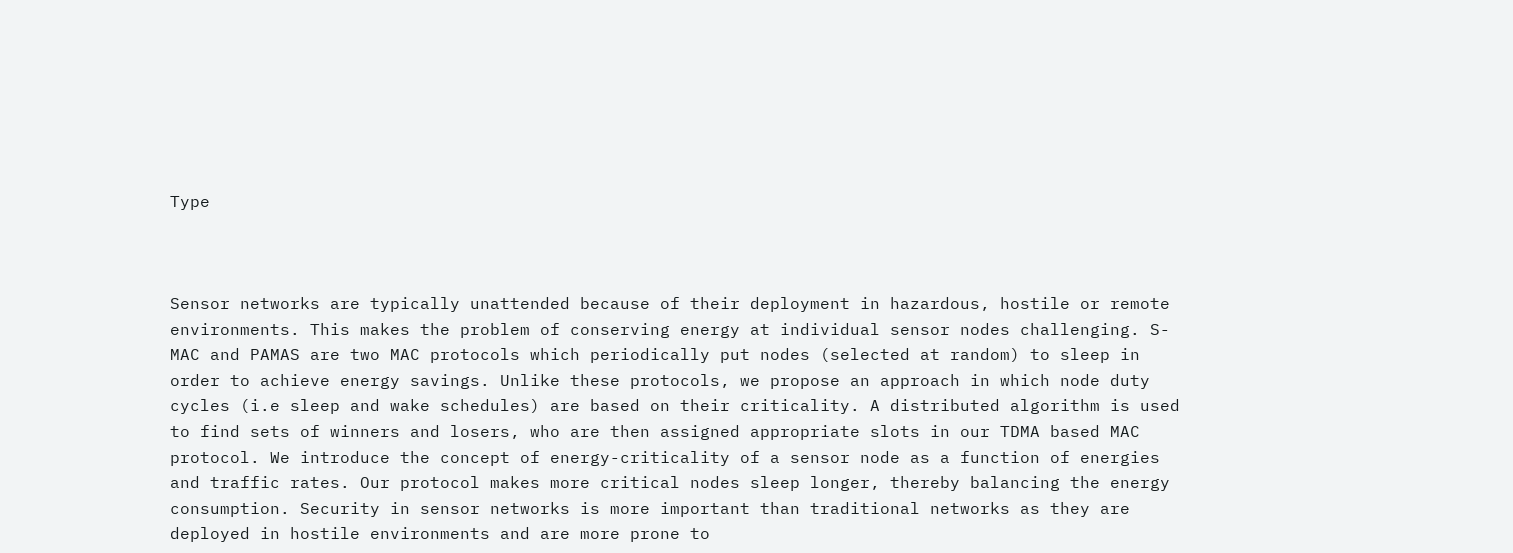Type



Sensor networks are typically unattended because of their deployment in hazardous, hostile or remote environments. This makes the problem of conserving energy at individual sensor nodes challenging. S-MAC and PAMAS are two MAC protocols which periodically put nodes (selected at random) to sleep in order to achieve energy savings. Unlike these protocols, we propose an approach in which node duty cycles (i.e sleep and wake schedules) are based on their criticality. A distributed algorithm is used to find sets of winners and losers, who are then assigned appropriate slots in our TDMA based MAC protocol. We introduce the concept of energy-criticality of a sensor node as a function of energies and traffic rates. Our protocol makes more critical nodes sleep longer, thereby balancing the energy consumption. Security in sensor networks is more important than traditional networks as they are deployed in hostile environments and are more prone to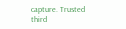capture. Trusted third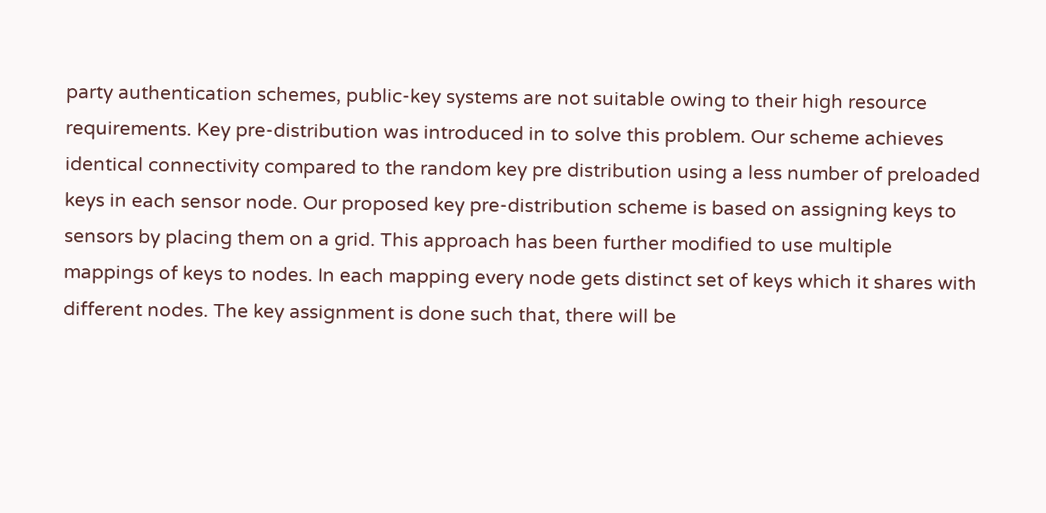party authentication schemes, public-key systems are not suitable owing to their high resource requirements. Key pre-distribution was introduced in to solve this problem. Our scheme achieves identical connectivity compared to the random key pre distribution using a less number of preloaded keys in each sensor node. Our proposed key pre-distribution scheme is based on assigning keys to sensors by placing them on a grid. This approach has been further modified to use multiple mappings of keys to nodes. In each mapping every node gets distinct set of keys which it shares with different nodes. The key assignment is done such that, there will be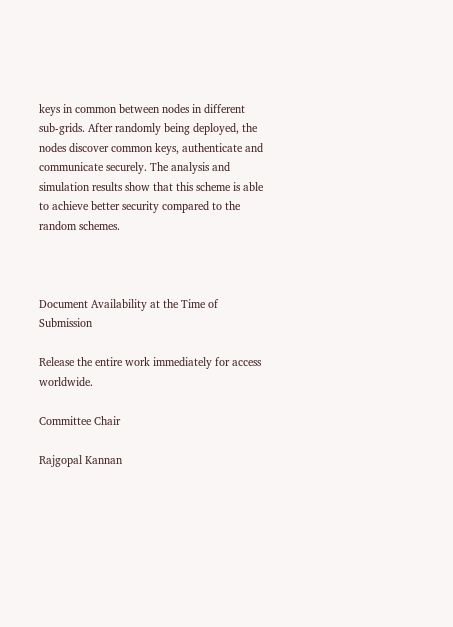keys in common between nodes in different sub-grids. After randomly being deployed, the nodes discover common keys, authenticate and communicate securely. The analysis and simulation results show that this scheme is able to achieve better security compared to the random schemes.



Document Availability at the Time of Submission

Release the entire work immediately for access worldwide.

Committee Chair

Rajgopal Kannan